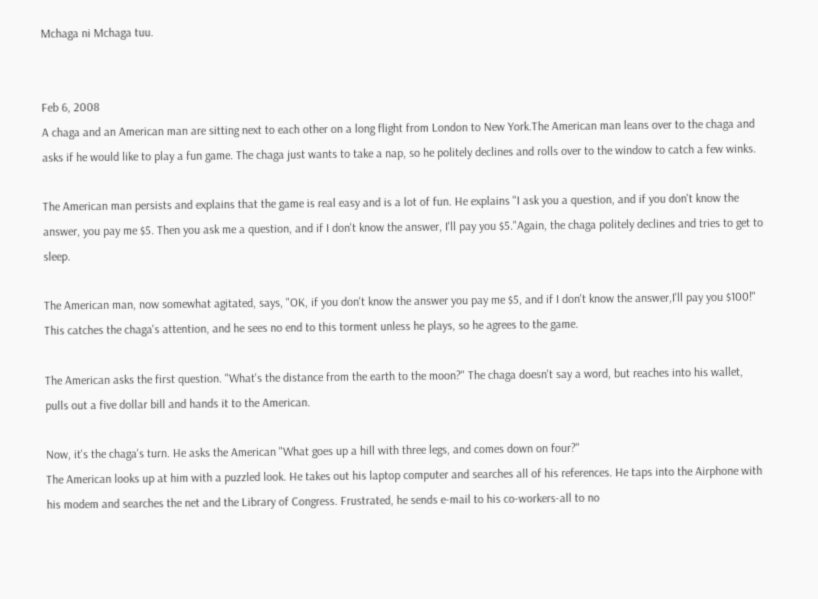Mchaga ni Mchaga tuu.


Feb 6, 2008
A chaga and an American man are sitting next to each other on a long flight from London to New York.The American man leans over to the chaga and asks if he would like to play a fun game. The chaga just wants to take a nap, so he politely declines and rolls over to the window to catch a few winks.

The American man persists and explains that the game is real easy and is a lot of fun. He explains "I ask you a question, and if you don't know the answer, you pay me $5. Then you ask me a question, and if I don't know the answer, I'll pay you $5."Again, the chaga politely declines and tries to get to sleep.

The American man, now somewhat agitated, says, "OK, if you don't know the answer you pay me $5, and if I don't know the answer,I'll pay you $100!"
This catches the chaga's attention, and he sees no end to this torment unless he plays, so he agrees to the game.

The American asks the first question. "What's the distance from the earth to the moon?" The chaga doesn't say a word, but reaches into his wallet, pulls out a five dollar bill and hands it to the American.

Now, it's the chaga's turn. He asks the American "What goes up a hill with three legs, and comes down on four?"
The American looks up at him with a puzzled look. He takes out his laptop computer and searches all of his references. He taps into the Airphone with his modem and searches the net and the Library of Congress. Frustrated, he sends e-mail to his co-workers-all to no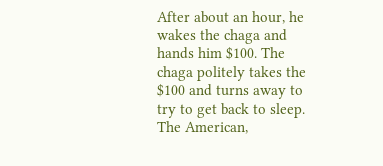After about an hour, he wakes the chaga and hands him $100. The chaga politely takes the $100 and turns away to try to get back to sleep. The American,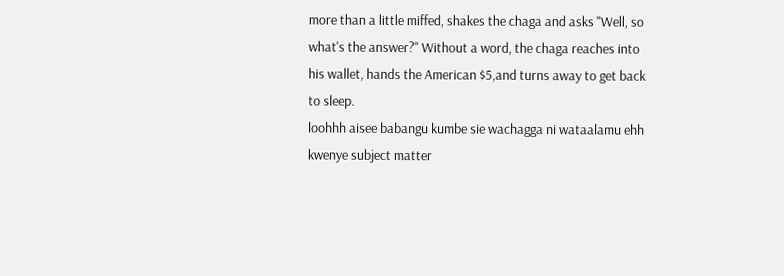more than a little miffed, shakes the chaga and asks "Well, so what's the answer?" Without a word, the chaga reaches into his wallet, hands the American $5,and turns away to get back to sleep.
loohhh aisee babangu kumbe sie wachagga ni wataalamu ehh kwenye subject matter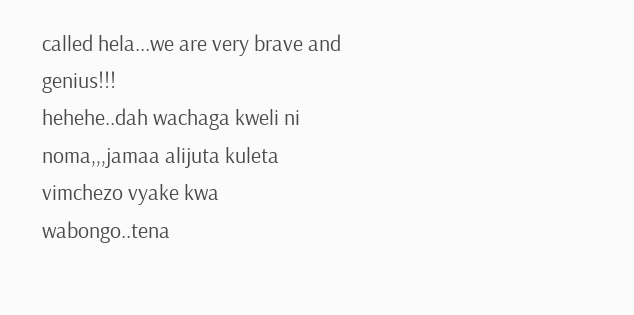called hela...we are very brave and genius!!!
hehehe..dah wachaga kweli ni noma,,,jamaa alijuta kuleta vimchezo vyake kwa wabongo..tena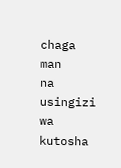chaga man
na usingizi wa kutosha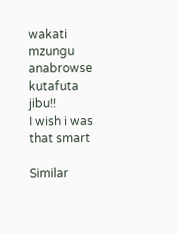wakati mzungu anabrowse kutafuta jibu!!
I wish i was that smart

Similar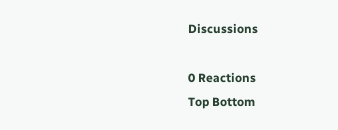Discussions

0 Reactions
Top Bottom